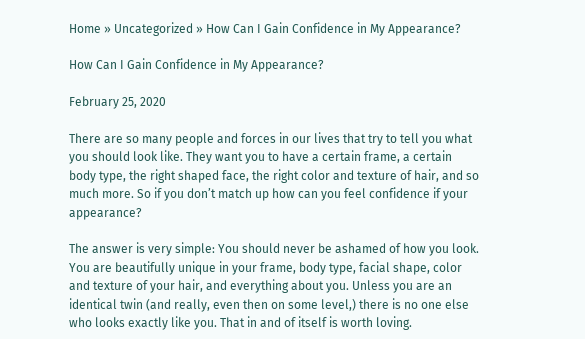Home » Uncategorized » How Can I Gain Confidence in My Appearance?

How Can I Gain Confidence in My Appearance?

February 25, 2020

There are so many people and forces in our lives that try to tell you what you should look like. They want you to have a certain frame, a certain body type, the right shaped face, the right color and texture of hair, and so much more. So if you don’t match up how can you feel confidence if your appearance?

The answer is very simple: You should never be ashamed of how you look. You are beautifully unique in your frame, body type, facial shape, color and texture of your hair, and everything about you. Unless you are an identical twin (and really, even then on some level,) there is no one else who looks exactly like you. That in and of itself is worth loving.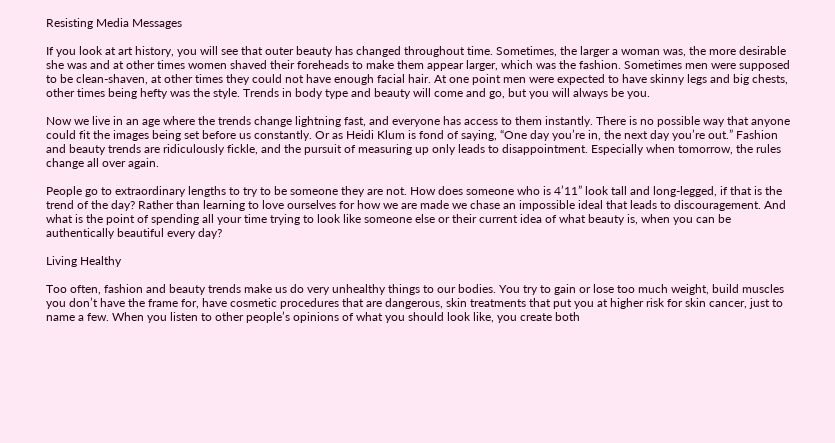Resisting Media Messages

If you look at art history, you will see that outer beauty has changed throughout time. Sometimes, the larger a woman was, the more desirable she was and at other times women shaved their foreheads to make them appear larger, which was the fashion. Sometimes men were supposed to be clean-shaven, at other times they could not have enough facial hair. At one point men were expected to have skinny legs and big chests, other times being hefty was the style. Trends in body type and beauty will come and go, but you will always be you.

Now we live in an age where the trends change lightning fast, and everyone has access to them instantly. There is no possible way that anyone could fit the images being set before us constantly. Or as Heidi Klum is fond of saying, “One day you’re in, the next day you’re out.” Fashion and beauty trends are ridiculously fickle, and the pursuit of measuring up only leads to disappointment. Especially when tomorrow, the rules change all over again.

People go to extraordinary lengths to try to be someone they are not. How does someone who is 4’11” look tall and long-legged, if that is the trend of the day? Rather than learning to love ourselves for how we are made we chase an impossible ideal that leads to discouragement. And what is the point of spending all your time trying to look like someone else or their current idea of what beauty is, when you can be authentically beautiful every day?

Living Healthy

Too often, fashion and beauty trends make us do very unhealthy things to our bodies. You try to gain or lose too much weight, build muscles you don’t have the frame for, have cosmetic procedures that are dangerous, skin treatments that put you at higher risk for skin cancer, just to name a few. When you listen to other people’s opinions of what you should look like, you create both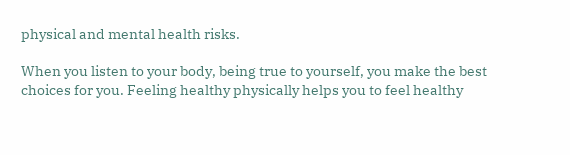physical and mental health risks.

When you listen to your body, being true to yourself, you make the best choices for you. Feeling healthy physically helps you to feel healthy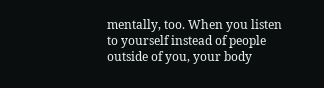mentally, too. When you listen to yourself instead of people outside of you, your body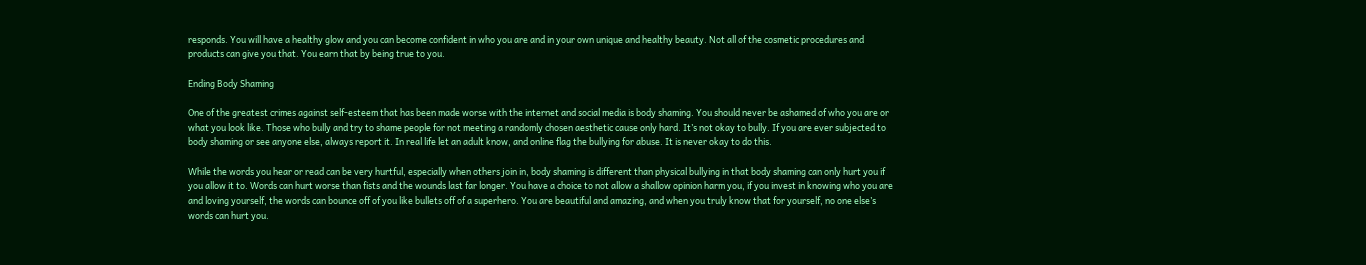responds. You will have a healthy glow and you can become confident in who you are and in your own unique and healthy beauty. Not all of the cosmetic procedures and products can give you that. You earn that by being true to you.

Ending Body Shaming

One of the greatest crimes against self-esteem that has been made worse with the internet and social media is body shaming. You should never be ashamed of who you are or what you look like. Those who bully and try to shame people for not meeting a randomly chosen aesthetic cause only hard. It’s not okay to bully. If you are ever subjected to body shaming or see anyone else, always report it. In real life let an adult know, and online flag the bullying for abuse. It is never okay to do this.

While the words you hear or read can be very hurtful, especially when others join in, body shaming is different than physical bullying in that body shaming can only hurt you if you allow it to. Words can hurt worse than fists and the wounds last far longer. You have a choice to not allow a shallow opinion harm you, if you invest in knowing who you are and loving yourself, the words can bounce off of you like bullets off of a superhero. You are beautiful and amazing, and when you truly know that for yourself, no one else’s words can hurt you.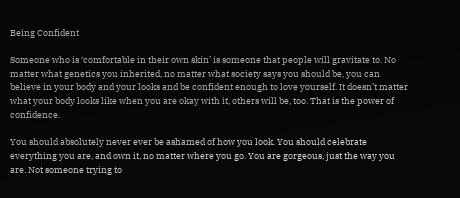Being Confident

Someone who is ‘comfortable in their own skin’ is someone that people will gravitate to. No matter what genetics you inherited, no matter what society says you should be, you can believe in your body and your looks and be confident enough to love yourself. It doesn’t matter what your body looks like when you are okay with it, others will be, too. That is the power of confidence.

You should absolutely never ever be ashamed of how you look. You should celebrate everything you are, and own it, no matter where you go. You are gorgeous, just the way you are. Not someone trying to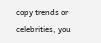copy trends or celebrities, you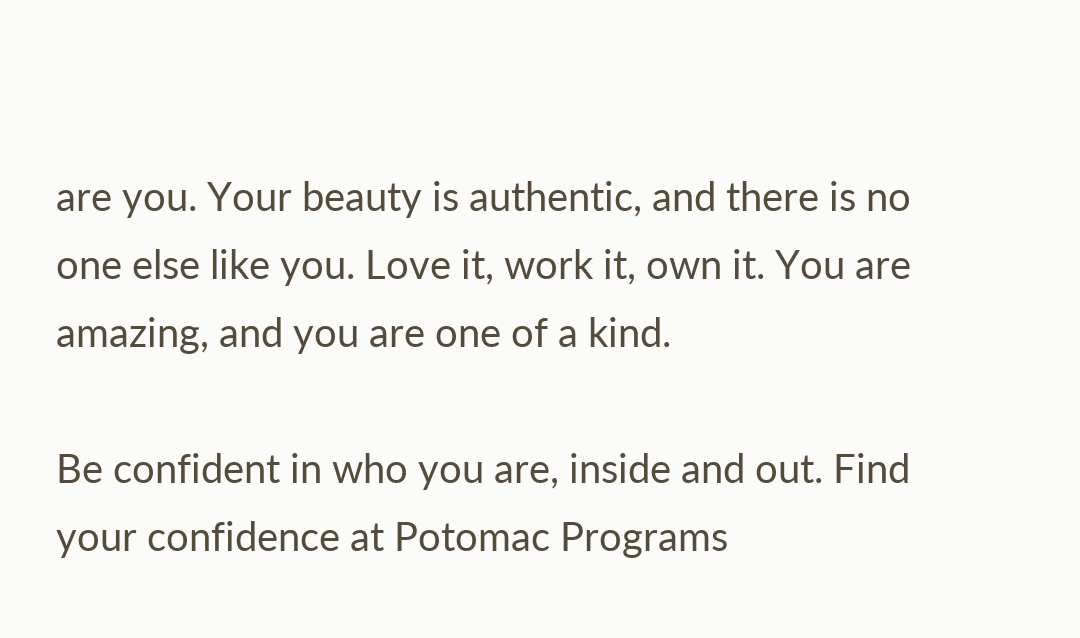are you. Your beauty is authentic, and there is no one else like you. Love it, work it, own it. You are amazing, and you are one of a kind.

Be confident in who you are, inside and out. Find your confidence at Potomac Programs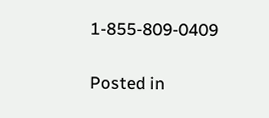1-855-809-0409

Posted in